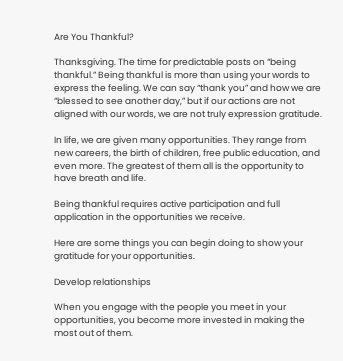Are You Thankful?

Thanksgiving. The time for predictable posts on “being thankful.” Being thankful is more than using your words to express the feeling. We can say “thank you” and how we are “blessed to see another day,” but if our actions are not aligned with our words, we are not truly expression gratitude.

In life, we are given many opportunities. They range from new careers, the birth of children, free public education, and even more. The greatest of them all is the opportunity to have breath and life.

Being thankful requires active participation and full application in the opportunities we receive.

Here are some things you can begin doing to show your gratitude for your opportunities.

Develop relationships

When you engage with the people you meet in your opportunities, you become more invested in making the most out of them.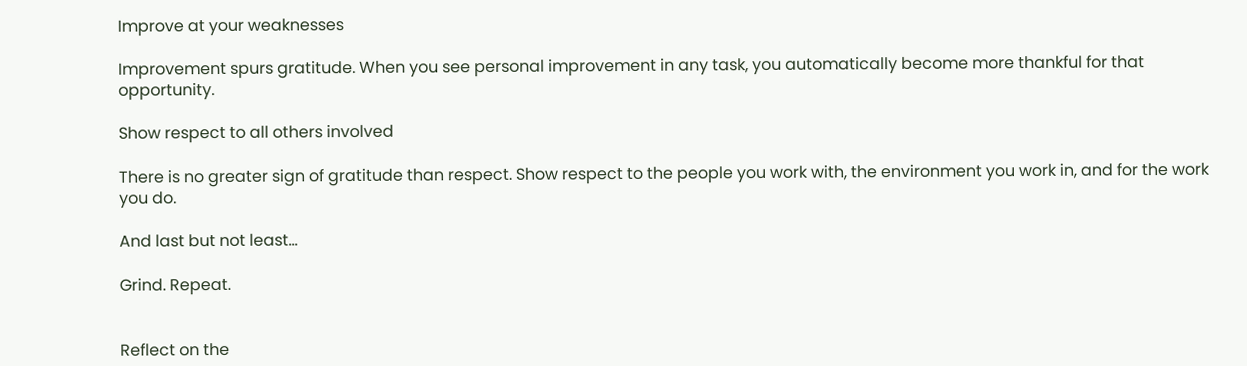Improve at your weaknesses

Improvement spurs gratitude. When you see personal improvement in any task, you automatically become more thankful for that opportunity.

Show respect to all others involved

There is no greater sign of gratitude than respect. Show respect to the people you work with, the environment you work in, and for the work you do.

And last but not least...

Grind. Repeat.


Reflect on the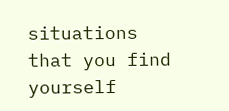situations that you find yourself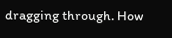dragging through. How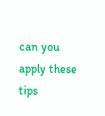can you apply these tips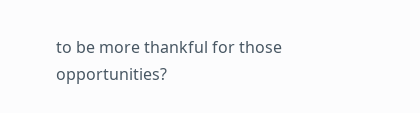to be more thankful for those opportunities?